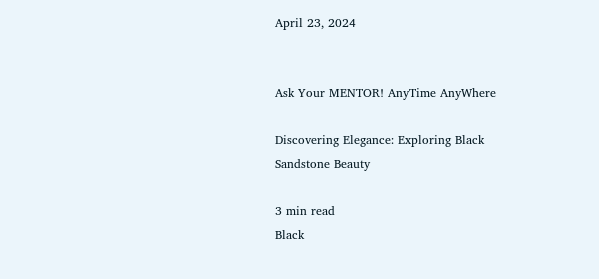April 23, 2024


Ask Your MENTOR! AnyTime AnyWhere

Discovering Elegance: Exploring Black Sandstone Beauty

3 min read
Black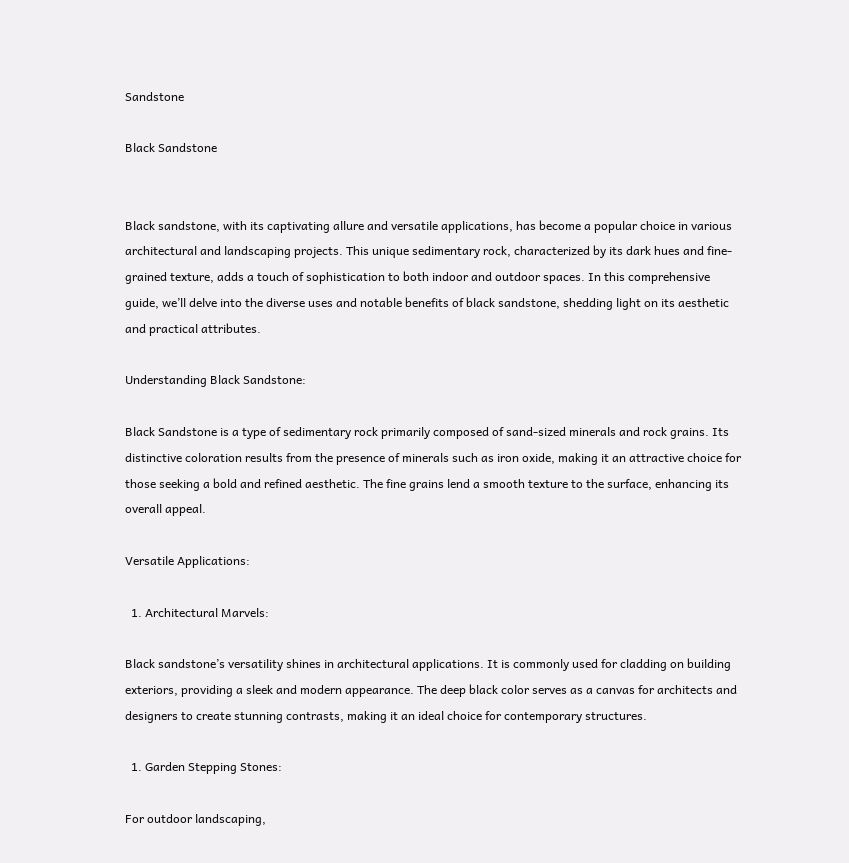Sandstone

Black Sandstone


Black sandstone, with its captivating allure and versatile applications, has become a popular choice in various architectural and landscaping projects. This unique sedimentary rock, characterized by its dark hues and fine-grained texture, adds a touch of sophistication to both indoor and outdoor spaces. In this comprehensive guide, we’ll delve into the diverse uses and notable benefits of black sandstone, shedding light on its aesthetic and practical attributes.

Understanding Black Sandstone:

Black Sandstone is a type of sedimentary rock primarily composed of sand-sized minerals and rock grains. Its distinctive coloration results from the presence of minerals such as iron oxide, making it an attractive choice for those seeking a bold and refined aesthetic. The fine grains lend a smooth texture to the surface, enhancing its overall appeal.

Versatile Applications:

  1. Architectural Marvels:

Black sandstone’s versatility shines in architectural applications. It is commonly used for cladding on building exteriors, providing a sleek and modern appearance. The deep black color serves as a canvas for architects and designers to create stunning contrasts, making it an ideal choice for contemporary structures.

  1. Garden Stepping Stones:

For outdoor landscaping,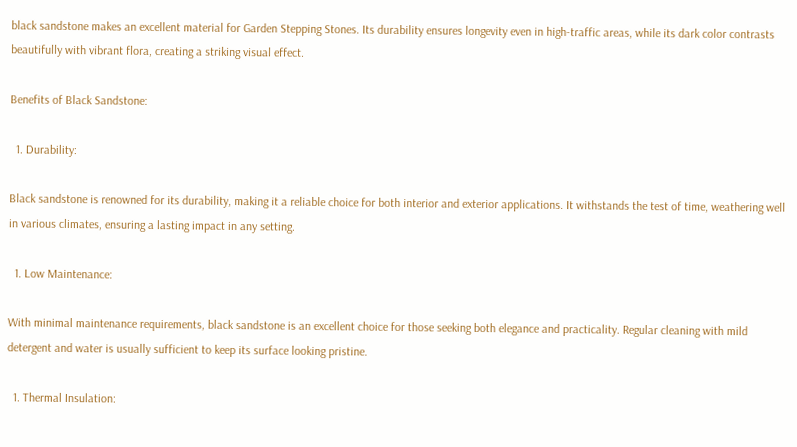black sandstone makes an excellent material for Garden Stepping Stones. Its durability ensures longevity even in high-traffic areas, while its dark color contrasts beautifully with vibrant flora, creating a striking visual effect.

Benefits of Black Sandstone:

  1. Durability:

Black sandstone is renowned for its durability, making it a reliable choice for both interior and exterior applications. It withstands the test of time, weathering well in various climates, ensuring a lasting impact in any setting.

  1. Low Maintenance:

With minimal maintenance requirements, black sandstone is an excellent choice for those seeking both elegance and practicality. Regular cleaning with mild detergent and water is usually sufficient to keep its surface looking pristine.

  1. Thermal Insulation: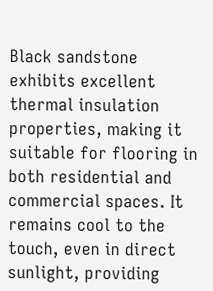Black sandstone exhibits excellent thermal insulation properties, making it suitable for flooring in both residential and commercial spaces. It remains cool to the touch, even in direct sunlight, providing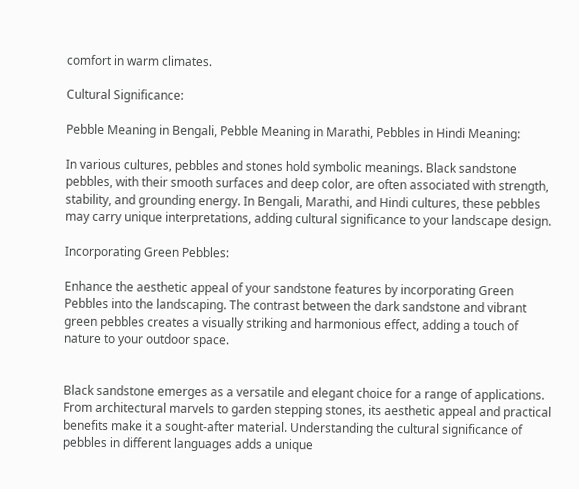comfort in warm climates.

Cultural Significance:

Pebble Meaning in Bengali, Pebble Meaning in Marathi, Pebbles in Hindi Meaning:

In various cultures, pebbles and stones hold symbolic meanings. Black sandstone pebbles, with their smooth surfaces and deep color, are often associated with strength, stability, and grounding energy. In Bengali, Marathi, and Hindi cultures, these pebbles may carry unique interpretations, adding cultural significance to your landscape design.

Incorporating Green Pebbles:

Enhance the aesthetic appeal of your sandstone features by incorporating Green Pebbles into the landscaping. The contrast between the dark sandstone and vibrant green pebbles creates a visually striking and harmonious effect, adding a touch of nature to your outdoor space.


Black sandstone emerges as a versatile and elegant choice for a range of applications. From architectural marvels to garden stepping stones, its aesthetic appeal and practical benefits make it a sought-after material. Understanding the cultural significance of pebbles in different languages adds a unique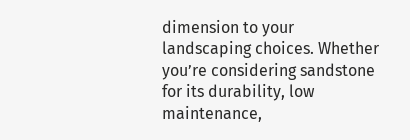dimension to your landscaping choices. Whether you’re considering sandstone for its durability, low maintenance,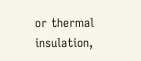or thermal insulation,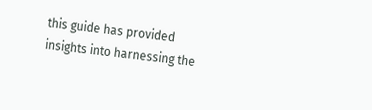this guide has provided insights into harnessing the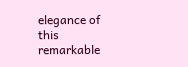elegance of this remarkable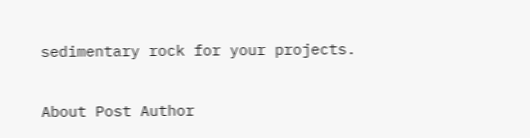sedimentary rock for your projects.

About Post Author